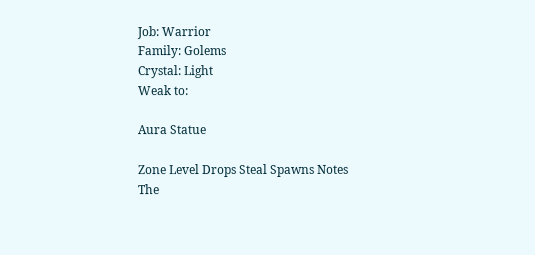Job: Warrior
Family: Golems
Crystal: Light
Weak to:

Aura Statue

Zone Level Drops Steal Spawns Notes
The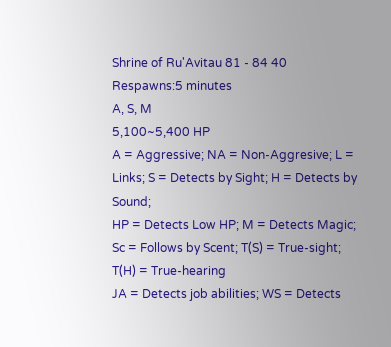Shrine of Ru'Avitau 81 - 84 40
Respawns:5 minutes
A, S, M
5,100~5,400 HP
A = Aggressive; NA = Non-Aggresive; L = Links; S = Detects by Sight; H = Detects by Sound;
HP = Detects Low HP; M = Detects Magic; Sc = Follows by Scent; T(S) = True-sight; T(H) = True-hearing
JA = Detects job abilities; WS = Detects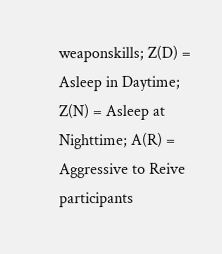weaponskills; Z(D) = Asleep in Daytime; Z(N) = Asleep at Nighttime; A(R) = Aggressive to Reive participants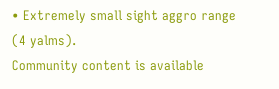• Extremely small sight aggro range (4 yalms).
Community content is available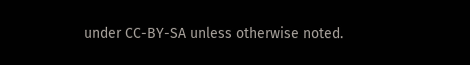under CC-BY-SA unless otherwise noted.